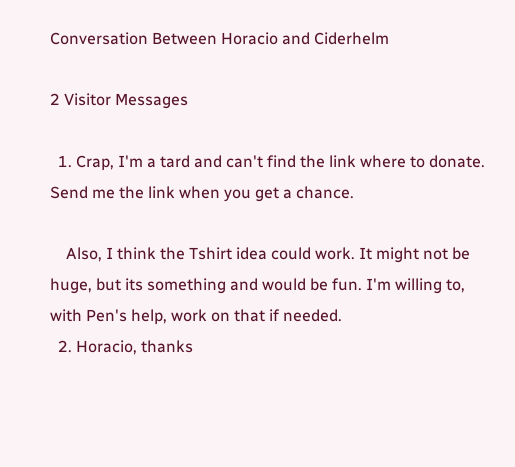Conversation Between Horacio and Ciderhelm

2 Visitor Messages

  1. Crap, I'm a tard and can't find the link where to donate. Send me the link when you get a chance.

    Also, I think the Tshirt idea could work. It might not be huge, but its something and would be fun. I'm willing to, with Pen's help, work on that if needed.
  2. Horacio, thanks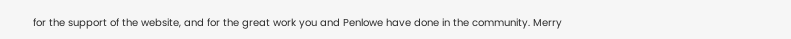for the support of the website, and for the great work you and Penlowe have done in the community. Merry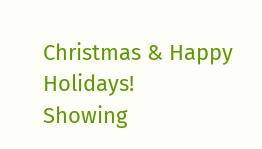Christmas & Happy Holidays!
Showing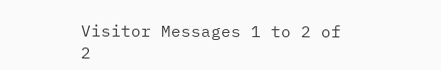Visitor Messages 1 to 2 of 2